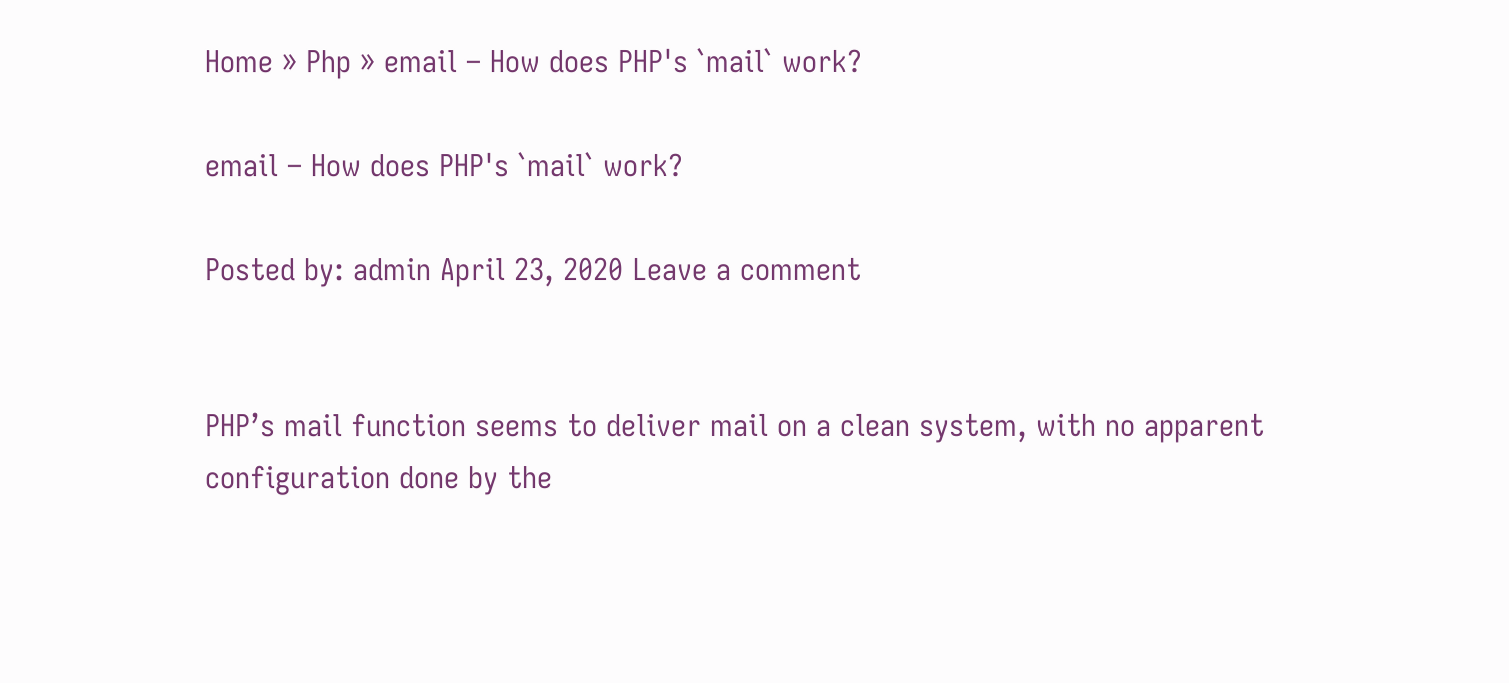Home » Php » email – How does PHP's `mail` work?

email – How does PHP's `mail` work?

Posted by: admin April 23, 2020 Leave a comment


PHP’s mail function seems to deliver mail on a clean system, with no apparent configuration done by the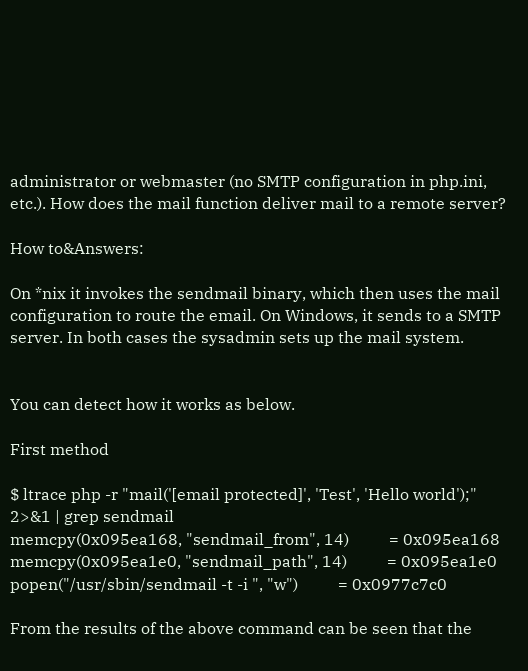administrator or webmaster (no SMTP configuration in php.ini, etc.). How does the mail function deliver mail to a remote server?

How to&Answers:

On *nix it invokes the sendmail binary, which then uses the mail configuration to route the email. On Windows, it sends to a SMTP server. In both cases the sysadmin sets up the mail system.


You can detect how it works as below.

First method

$ ltrace php -r "mail('[email protected]', 'Test', 'Hello world');" 2>&1 | grep sendmail
memcpy(0x095ea168, "sendmail_from", 14)          = 0x095ea168
memcpy(0x095ea1e0, "sendmail_path", 14)          = 0x095ea1e0
popen("/usr/sbin/sendmail -t -i ", "w")          = 0x0977c7c0

From the results of the above command can be seen that the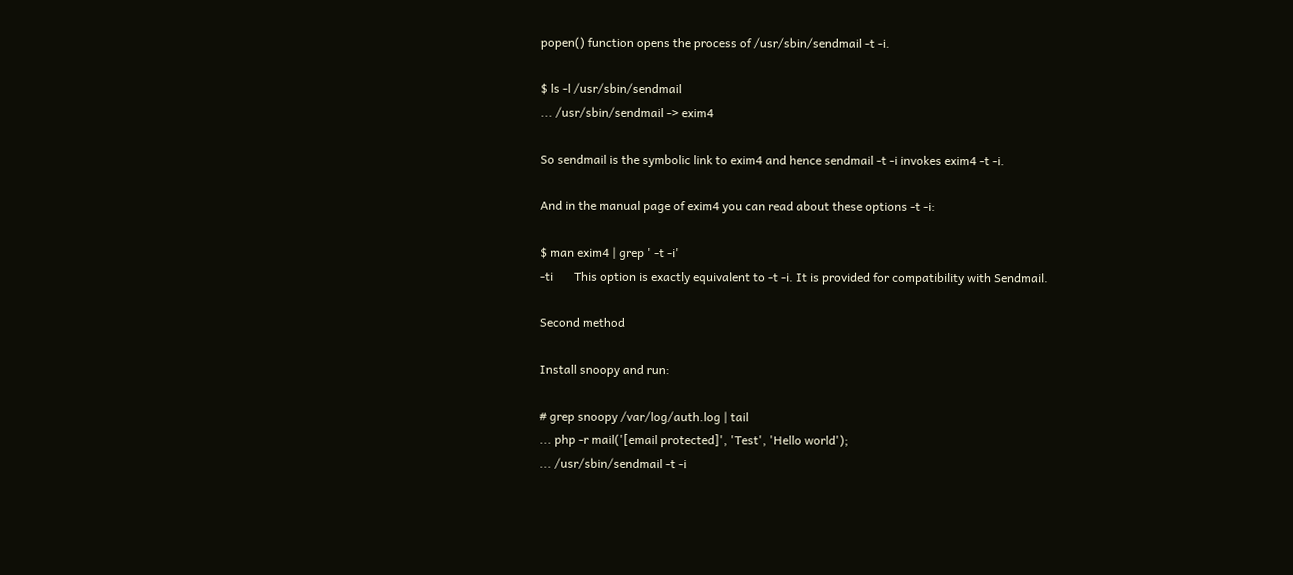popen() function opens the process of /usr/sbin/sendmail -t -i.

$ ls -l /usr/sbin/sendmail
... /usr/sbin/sendmail -> exim4

So sendmail is the symbolic link to exim4 and hence sendmail -t -i invokes exim4 -t -i.

And in the manual page of exim4 you can read about these options -t -i:

$ man exim4 | grep ' -t -i'
-ti       This option is exactly equivalent to -t -i. It is provided for compatibility with Sendmail.

Second method

Install snoopy and run:

# grep snoopy /var/log/auth.log | tail
... php -r mail('[email protected]', 'Test', 'Hello world');
... /usr/sbin/sendmail -t -i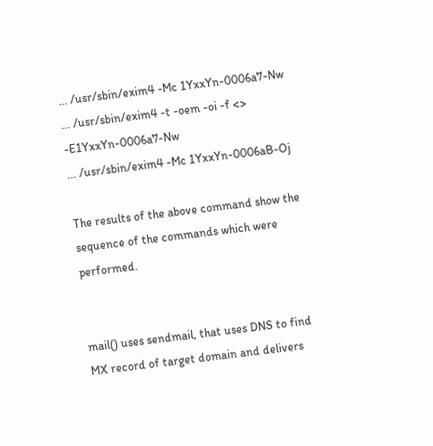... /usr/sbin/exim4 -Mc 1YxxYn-0006a7-Nw
... /usr/sbin/exim4 -t -oem -oi -f <> -E1YxxYn-0006a7-Nw
... /usr/sbin/exim4 -Mc 1YxxYn-0006aB-Oj

The results of the above command show the sequence of the commands which were performed.


mail() uses sendmail, that uses DNS to find MX record of target domain and delivers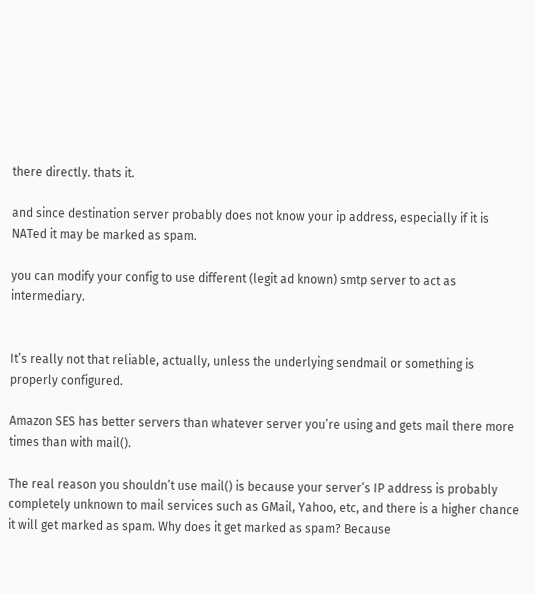there directly. thats it.

and since destination server probably does not know your ip address, especially if it is NATed it may be marked as spam.

you can modify your config to use different (legit ad known) smtp server to act as intermediary.


It’s really not that reliable, actually, unless the underlying sendmail or something is properly configured.

Amazon SES has better servers than whatever server you’re using and gets mail there more times than with mail().

The real reason you shouldn’t use mail() is because your server’s IP address is probably completely unknown to mail services such as GMail, Yahoo, etc, and there is a higher chance it will get marked as spam. Why does it get marked as spam? Because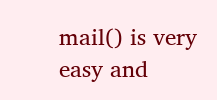mail() is very easy and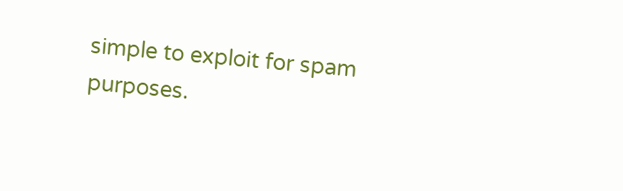simple to exploit for spam purposes.